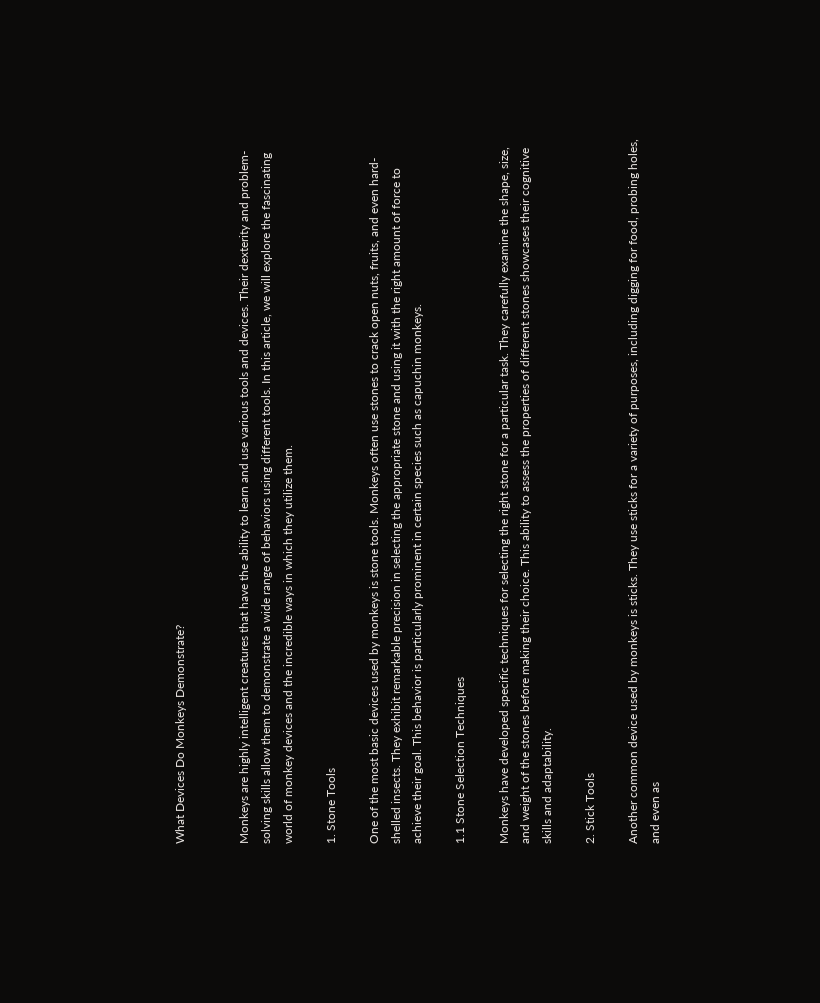What Devices Do Monkeys Demonstrate?


Monkeys are highly intelligent creatures that have the ability to learn and use various tools and devices. Their dexterity and problem-solving skills allow them to demonstrate a wide range of behaviors using different tools. In this article, we will explore the fascinating world of monkey devices and the incredible ways in which they utilize them.

1. Stone Tools

One of the most basic devices used by monkeys is stone tools. Monkeys often use stones to crack open nuts, fruits, and even hard-shelled insects. They exhibit remarkable precision in selecting the appropriate stone and using it with the right amount of force to achieve their goal. This behavior is particularly prominent in certain species such as capuchin monkeys.

1.1 Stone Selection Techniques

Monkeys have developed specific techniques for selecting the right stone for a particular task. They carefully examine the shape, size, and weight of the stones before making their choice. This ability to assess the properties of different stones showcases their cognitive skills and adaptability.

2. Stick Tools

Another common device used by monkeys is sticks. They use sticks for a variety of purposes, including digging for food, probing holes, and even as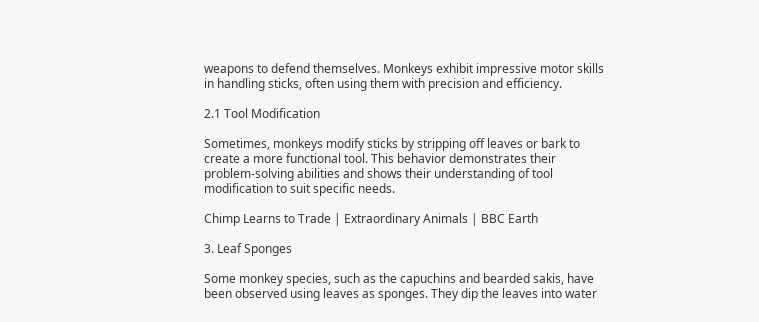weapons to defend themselves. Monkeys exhibit impressive motor skills in handling sticks, often using them with precision and efficiency.

2.1 Tool Modification

Sometimes, monkeys modify sticks by stripping off leaves or bark to create a more functional tool. This behavior demonstrates their problem-solving abilities and shows their understanding of tool modification to suit specific needs.

Chimp Learns to Trade | Extraordinary Animals | BBC Earth

3. Leaf Sponges

Some monkey species, such as the capuchins and bearded sakis, have been observed using leaves as sponges. They dip the leaves into water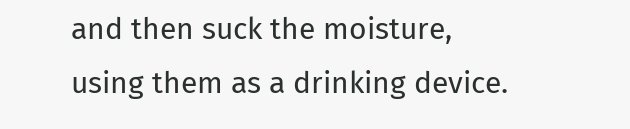and then suck the moisture, using them as a drinking device.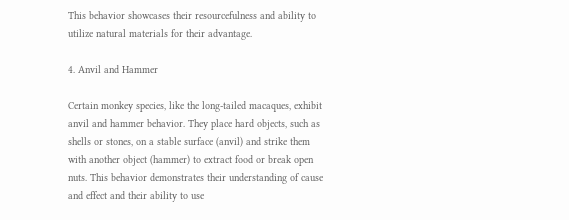This behavior showcases their resourcefulness and ability to utilize natural materials for their advantage.

4. Anvil and Hammer

Certain monkey species, like the long-tailed macaques, exhibit anvil and hammer behavior. They place hard objects, such as shells or stones, on a stable surface (anvil) and strike them with another object (hammer) to extract food or break open nuts. This behavior demonstrates their understanding of cause and effect and their ability to use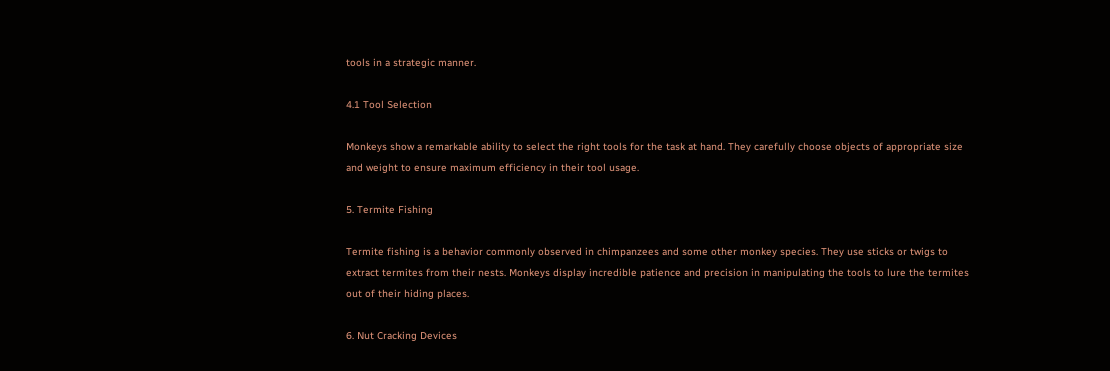tools in a strategic manner.

4.1 Tool Selection

Monkeys show a remarkable ability to select the right tools for the task at hand. They carefully choose objects of appropriate size and weight to ensure maximum efficiency in their tool usage.

5. Termite Fishing

Termite fishing is a behavior commonly observed in chimpanzees and some other monkey species. They use sticks or twigs to extract termites from their nests. Monkeys display incredible patience and precision in manipulating the tools to lure the termites out of their hiding places.

6. Nut Cracking Devices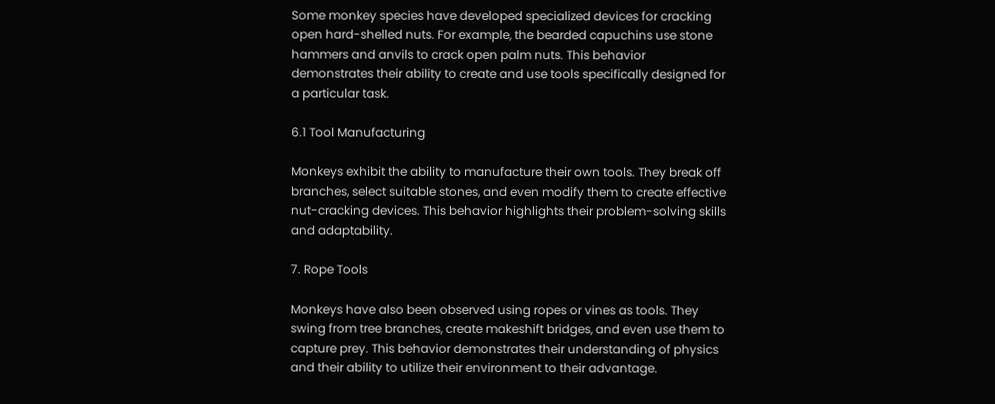Some monkey species have developed specialized devices for cracking open hard-shelled nuts. For example, the bearded capuchins use stone hammers and anvils to crack open palm nuts. This behavior demonstrates their ability to create and use tools specifically designed for a particular task.

6.1 Tool Manufacturing

Monkeys exhibit the ability to manufacture their own tools. They break off branches, select suitable stones, and even modify them to create effective nut-cracking devices. This behavior highlights their problem-solving skills and adaptability.

7. Rope Tools

Monkeys have also been observed using ropes or vines as tools. They swing from tree branches, create makeshift bridges, and even use them to capture prey. This behavior demonstrates their understanding of physics and their ability to utilize their environment to their advantage.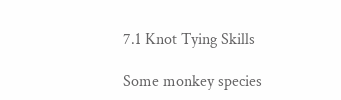7.1 Knot Tying Skills

Some monkey species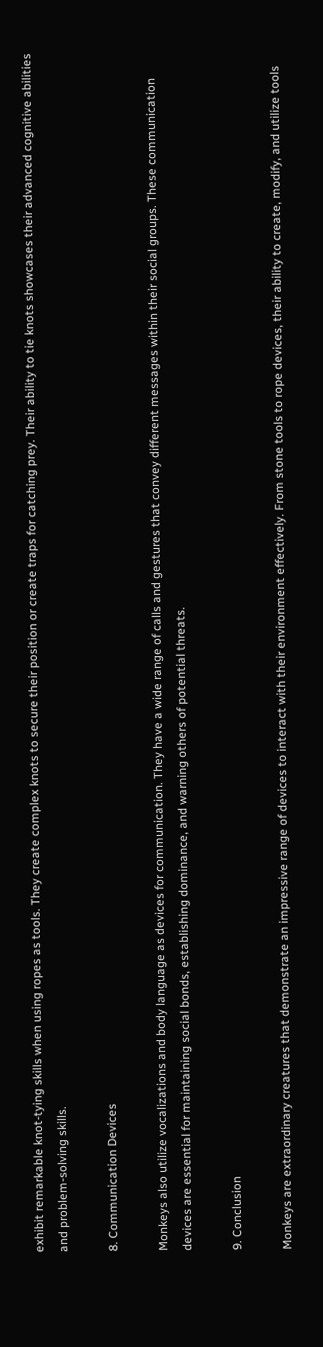exhibit remarkable knot-tying skills when using ropes as tools. They create complex knots to secure their position or create traps for catching prey. Their ability to tie knots showcases their advanced cognitive abilities and problem-solving skills.

8. Communication Devices

Monkeys also utilize vocalizations and body language as devices for communication. They have a wide range of calls and gestures that convey different messages within their social groups. These communication devices are essential for maintaining social bonds, establishing dominance, and warning others of potential threats.

9. Conclusion

Monkeys are extraordinary creatures that demonstrate an impressive range of devices to interact with their environment effectively. From stone tools to rope devices, their ability to create, modify, and utilize tools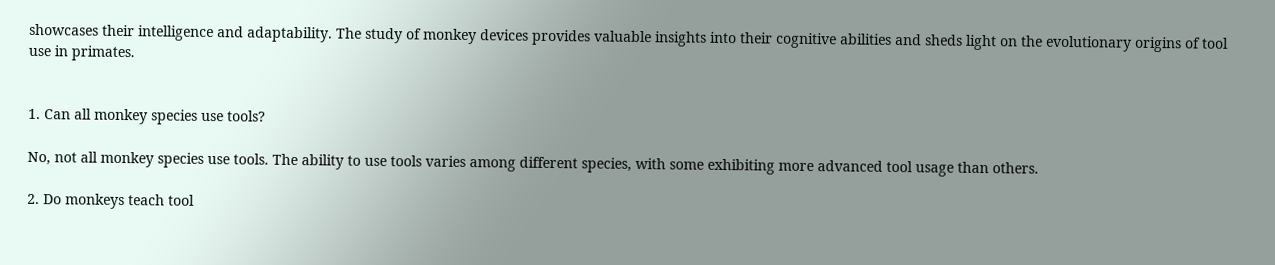showcases their intelligence and adaptability. The study of monkey devices provides valuable insights into their cognitive abilities and sheds light on the evolutionary origins of tool use in primates.


1. Can all monkey species use tools?

No, not all monkey species use tools. The ability to use tools varies among different species, with some exhibiting more advanced tool usage than others.

2. Do monkeys teach tool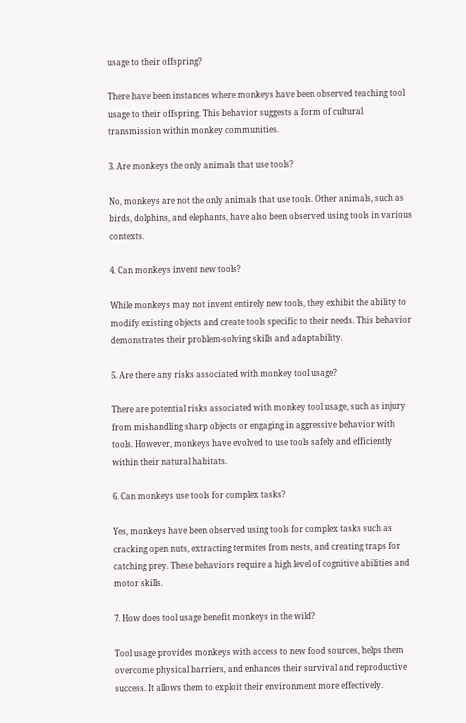usage to their offspring?

There have been instances where monkeys have been observed teaching tool usage to their offspring. This behavior suggests a form of cultural transmission within monkey communities.

3. Are monkeys the only animals that use tools?

No, monkeys are not the only animals that use tools. Other animals, such as birds, dolphins, and elephants, have also been observed using tools in various contexts.

4. Can monkeys invent new tools?

While monkeys may not invent entirely new tools, they exhibit the ability to modify existing objects and create tools specific to their needs. This behavior demonstrates their problem-solving skills and adaptability.

5. Are there any risks associated with monkey tool usage?

There are potential risks associated with monkey tool usage, such as injury from mishandling sharp objects or engaging in aggressive behavior with tools. However, monkeys have evolved to use tools safely and efficiently within their natural habitats.

6. Can monkeys use tools for complex tasks?

Yes, monkeys have been observed using tools for complex tasks such as cracking open nuts, extracting termites from nests, and creating traps for catching prey. These behaviors require a high level of cognitive abilities and motor skills.

7. How does tool usage benefit monkeys in the wild?

Tool usage provides monkeys with access to new food sources, helps them overcome physical barriers, and enhances their survival and reproductive success. It allows them to exploit their environment more effectively.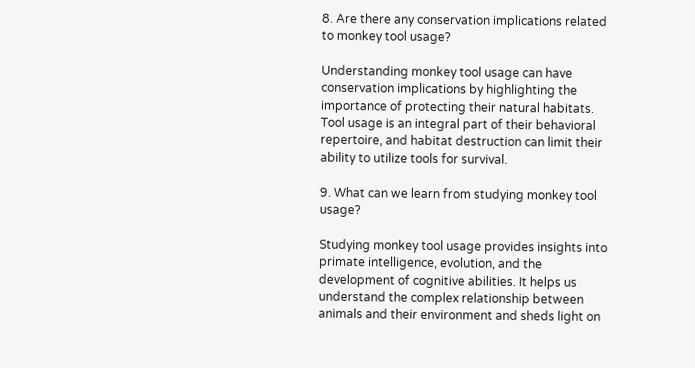8. Are there any conservation implications related to monkey tool usage?

Understanding monkey tool usage can have conservation implications by highlighting the importance of protecting their natural habitats. Tool usage is an integral part of their behavioral repertoire, and habitat destruction can limit their ability to utilize tools for survival.

9. What can we learn from studying monkey tool usage?

Studying monkey tool usage provides insights into primate intelligence, evolution, and the development of cognitive abilities. It helps us understand the complex relationship between animals and their environment and sheds light on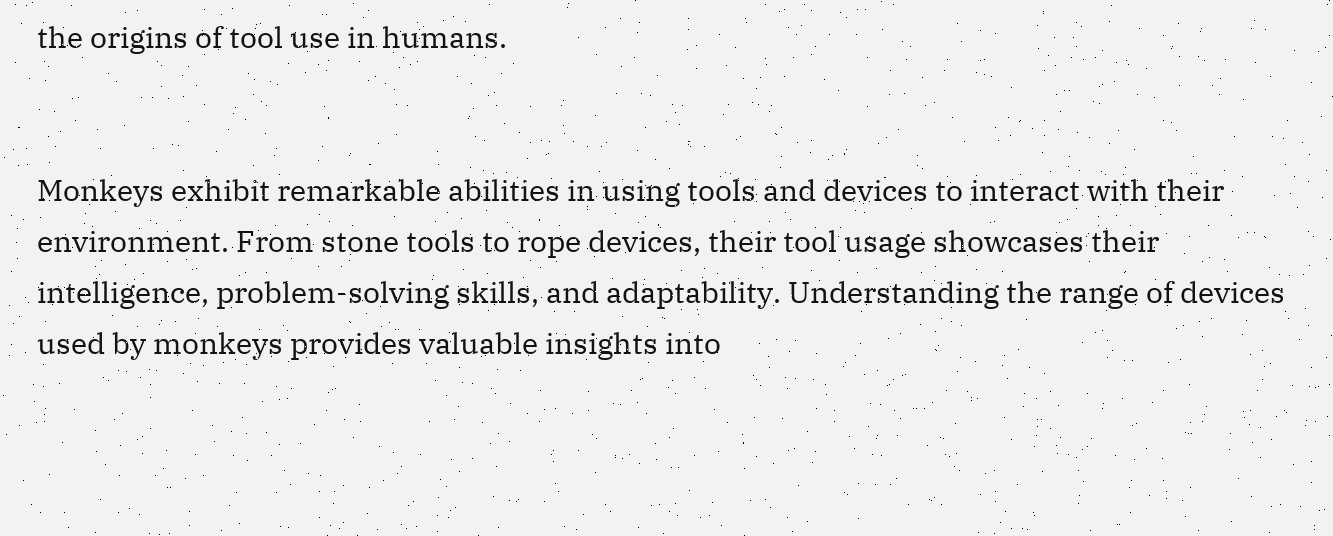the origins of tool use in humans.


Monkeys exhibit remarkable abilities in using tools and devices to interact with their environment. From stone tools to rope devices, their tool usage showcases their intelligence, problem-solving skills, and adaptability. Understanding the range of devices used by monkeys provides valuable insights into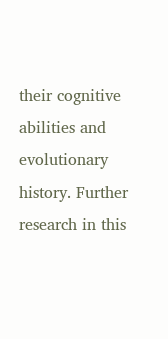their cognitive abilities and evolutionary history. Further research in this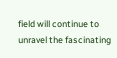field will continue to unravel the fascinating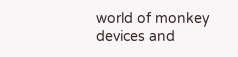world of monkey devices and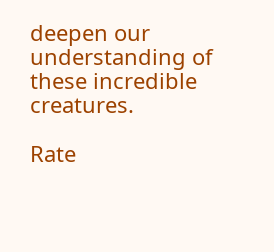deepen our understanding of these incredible creatures.

Rate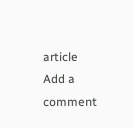article
Add a comment